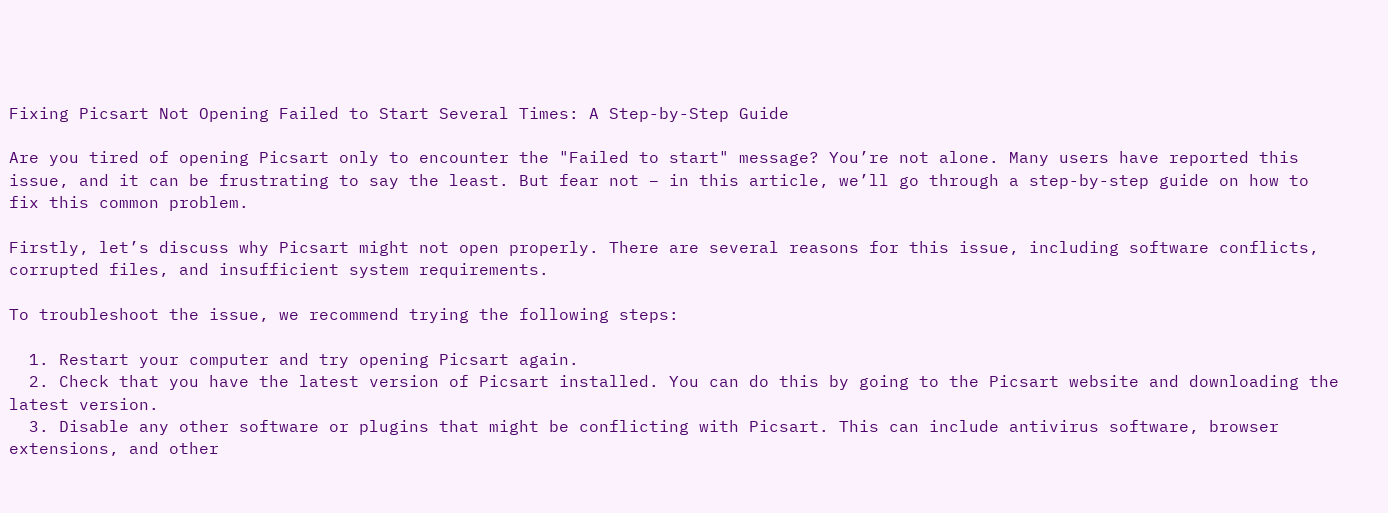Fixing Picsart Not Opening Failed to Start Several Times: A Step-by-Step Guide

Are you tired of opening Picsart only to encounter the "Failed to start" message? You’re not alone. Many users have reported this issue, and it can be frustrating to say the least. But fear not – in this article, we’ll go through a step-by-step guide on how to fix this common problem.

Firstly, let’s discuss why Picsart might not open properly. There are several reasons for this issue, including software conflicts, corrupted files, and insufficient system requirements.

To troubleshoot the issue, we recommend trying the following steps:

  1. Restart your computer and try opening Picsart again.
  2. Check that you have the latest version of Picsart installed. You can do this by going to the Picsart website and downloading the latest version.
  3. Disable any other software or plugins that might be conflicting with Picsart. This can include antivirus software, browser extensions, and other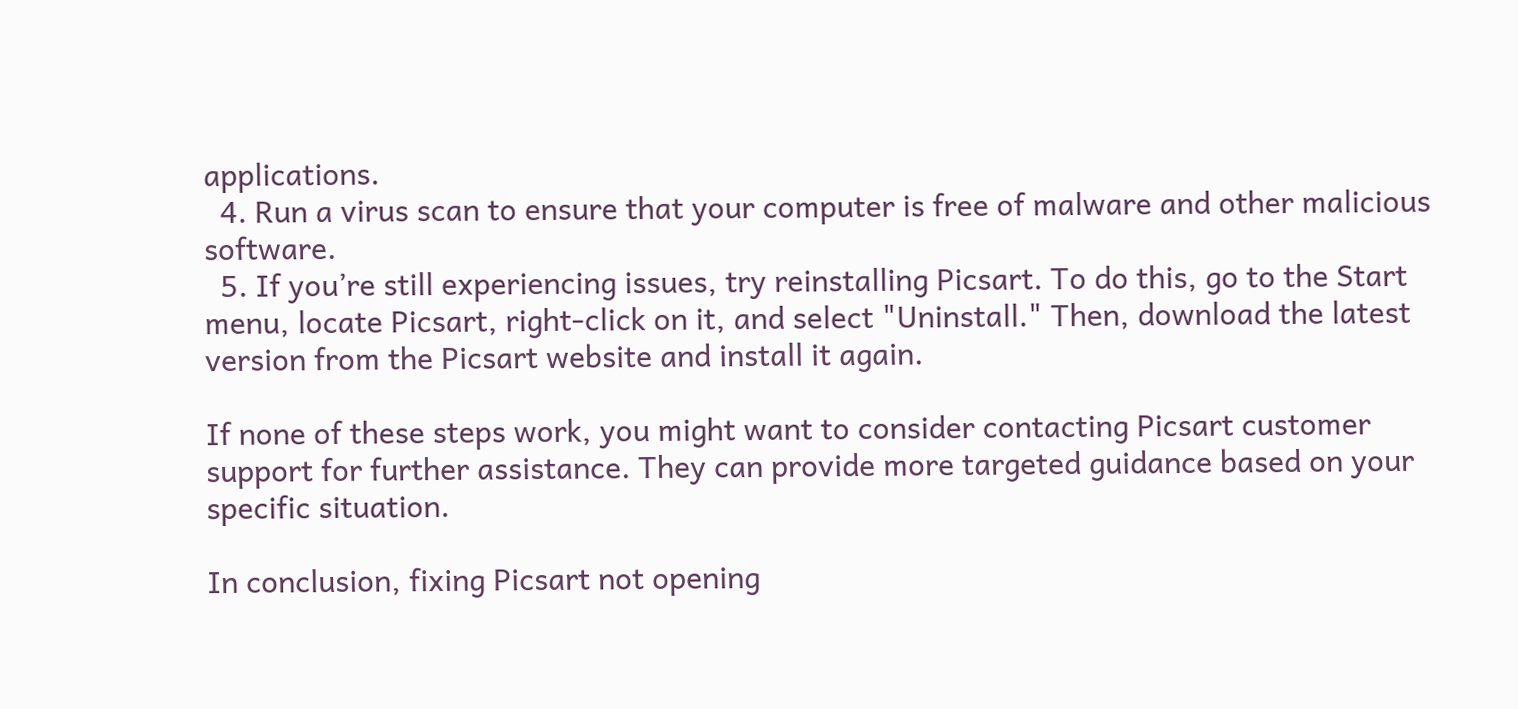applications.
  4. Run a virus scan to ensure that your computer is free of malware and other malicious software.
  5. If you’re still experiencing issues, try reinstalling Picsart. To do this, go to the Start menu, locate Picsart, right-click on it, and select "Uninstall." Then, download the latest version from the Picsart website and install it again.

If none of these steps work, you might want to consider contacting Picsart customer support for further assistance. They can provide more targeted guidance based on your specific situation.

In conclusion, fixing Picsart not opening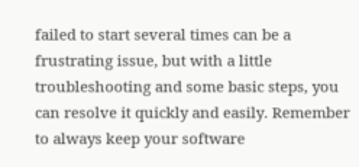failed to start several times can be a frustrating issue, but with a little troubleshooting and some basic steps, you can resolve it quickly and easily. Remember to always keep your software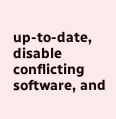up-to-date, disable conflicting software, and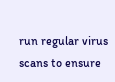run regular virus scans to ensure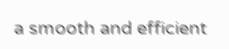a smooth and efficient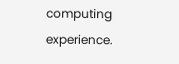computing experience.